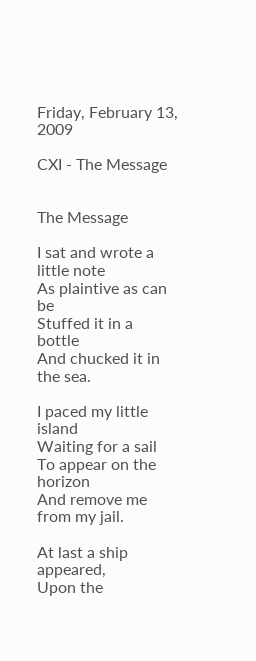Friday, February 13, 2009

CXI - The Message


The Message

I sat and wrote a little note
As plaintive as can be
Stuffed it in a bottle
And chucked it in the sea.

I paced my little island
Waiting for a sail
To appear on the horizon
And remove me from my jail.

At last a ship appeared,
Upon the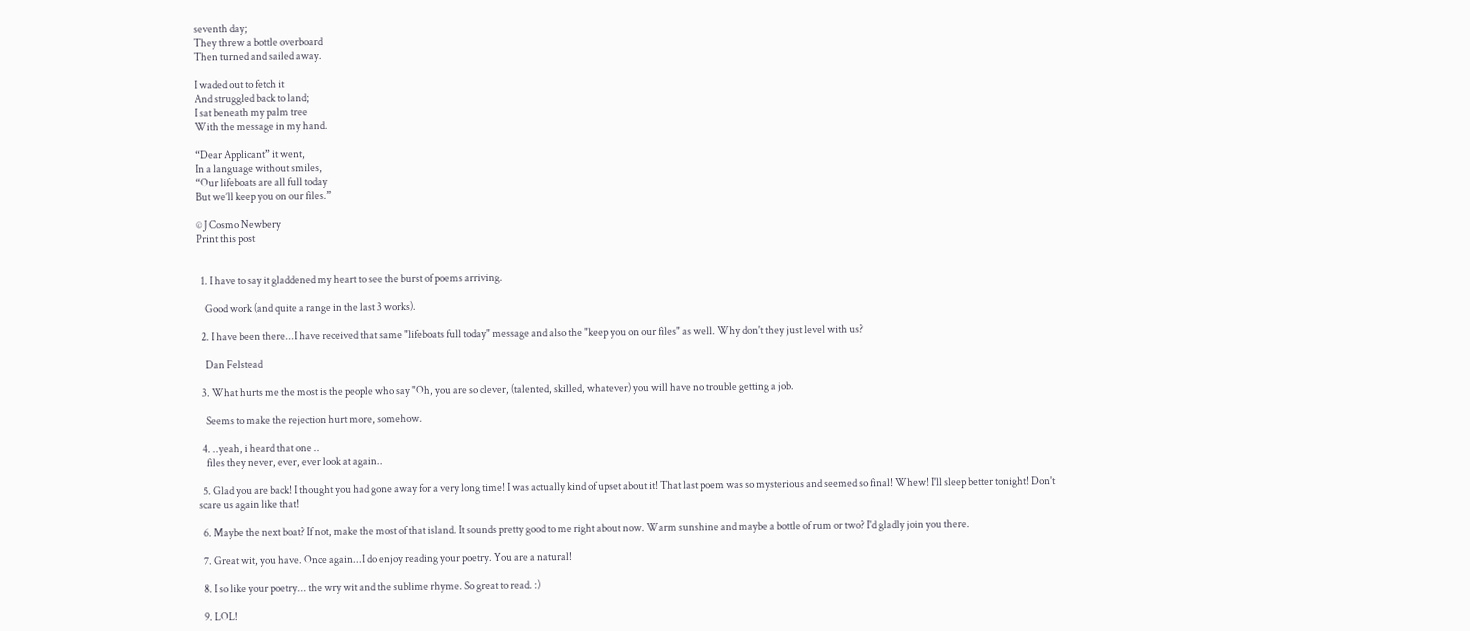seventh day;
They threw a bottle overboard
Then turned and sailed away.

I waded out to fetch it
And struggled back to land;
I sat beneath my palm tree
With the message in my hand.

“Dear Applicant” it went,
In a language without smiles,
“Our lifeboats are all full today
But we’ll keep you on our files.”

© J Cosmo Newbery
Print this post


  1. I have to say it gladdened my heart to see the burst of poems arriving.

    Good work (and quite a range in the last 3 works).

  2. I have been there...I have received that same "lifeboats full today" message and also the "keep you on our files" as well. Why don't they just level with us?

    Dan Felstead

  3. What hurts me the most is the people who say "Oh, you are so clever, (talented, skilled, whatever) you will have no trouble getting a job.

    Seems to make the rejection hurt more, somehow.

  4. ..yeah, i heard that one ..
    files they never, ever, ever look at again..

  5. Glad you are back! I thought you had gone away for a very long time! I was actually kind of upset about it! That last poem was so mysterious and seemed so final! Whew! I'll sleep better tonight! Don't scare us again like that!

  6. Maybe the next boat? If not, make the most of that island. It sounds pretty good to me right about now. Warm sunshine and maybe a bottle of rum or two? I'd gladly join you there.

  7. Great wit, you have. Once again...I do enjoy reading your poetry. You are a natural!

  8. I so like your poetry... the wry wit and the sublime rhyme. So great to read. :)

  9. LOL!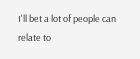I'll bet a lot of people can relate to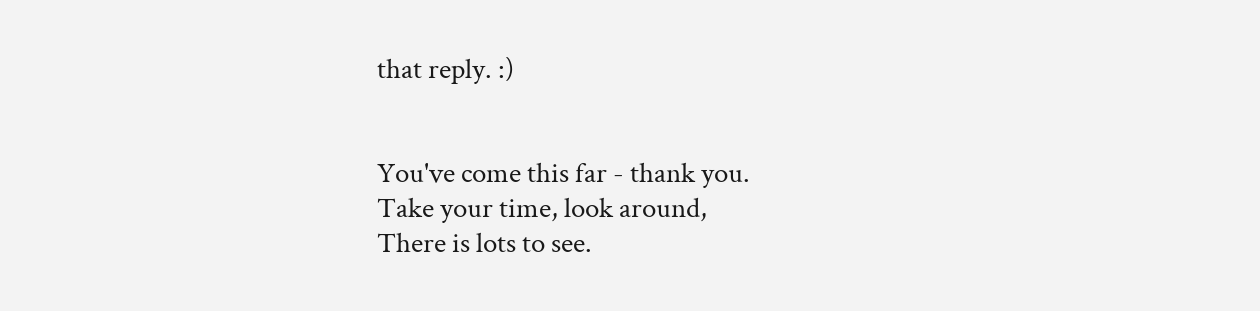that reply. :)


You've come this far - thank you.
Take your time, look around,
There is lots to see.